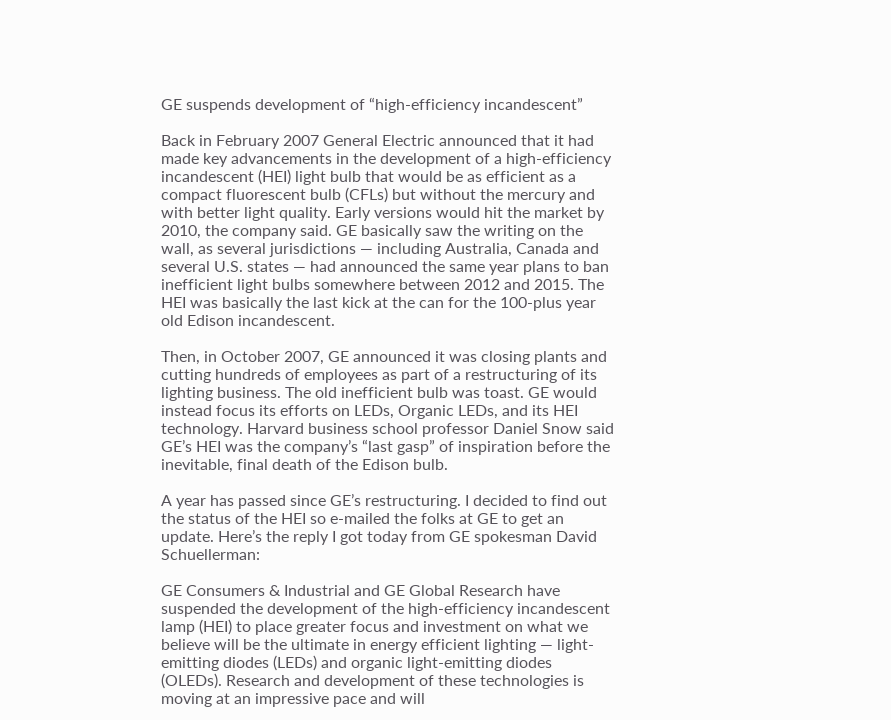GE suspends development of “high-efficiency incandescent”

Back in February 2007 General Electric announced that it had made key advancements in the development of a high-efficiency incandescent (HEI) light bulb that would be as efficient as a compact fluorescent bulb (CFLs) but without the mercury and with better light quality. Early versions would hit the market by 2010, the company said. GE basically saw the writing on the wall, as several jurisdictions — including Australia, Canada and several U.S. states — had announced the same year plans to ban inefficient light bulbs somewhere between 2012 and 2015. The HEI was basically the last kick at the can for the 100-plus year old Edison incandescent.

Then, in October 2007, GE announced it was closing plants and cutting hundreds of employees as part of a restructuring of its lighting business. The old inefficient bulb was toast. GE would instead focus its efforts on LEDs, Organic LEDs, and its HEI technology. Harvard business school professor Daniel Snow said GE’s HEI was the company’s “last gasp” of inspiration before the inevitable, final death of the Edison bulb.

A year has passed since GE’s restructuring. I decided to find out the status of the HEI so e-mailed the folks at GE to get an update. Here’s the reply I got today from GE spokesman David Schuellerman:

GE Consumers & Industrial and GE Global Research have suspended the development of the high-efficiency incandescent lamp (HEI) to place greater focus and investment on what we believe will be the ultimate in energy efficient lighting — light-emitting diodes (LEDs) and organic light-emitting diodes (OLEDs). Research and development of these technologies is moving at an impressive pace and will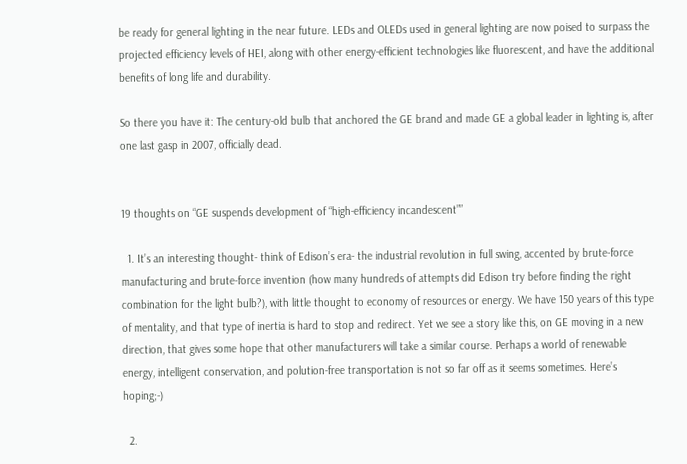be ready for general lighting in the near future. LEDs and OLEDs used in general lighting are now poised to surpass the projected efficiency levels of HEI, along with other energy-efficient technologies like fluorescent, and have the additional benefits of long life and durability.

So there you have it: The century-old bulb that anchored the GE brand and made GE a global leader in lighting is, after one last gasp in 2007, officially dead.


19 thoughts on “GE suspends development of “high-efficiency incandescent””

  1. It’s an interesting thought- think of Edison’s era- the industrial revolution in full swing, accented by brute-force manufacturing and brute-force invention (how many hundreds of attempts did Edison try before finding the right combination for the light bulb?), with little thought to economy of resources or energy. We have 150 years of this type of mentality, and that type of inertia is hard to stop and redirect. Yet we see a story like this, on GE moving in a new direction, that gives some hope that other manufacturers will take a similar course. Perhaps a world of renewable energy, intelligent conservation, and polution-free transportation is not so far off as it seems sometimes. Here’s hoping;-)

  2.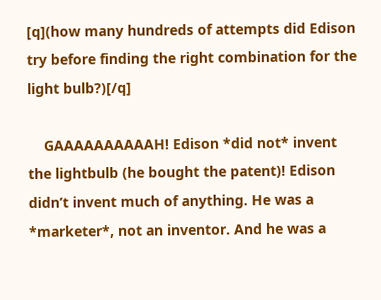[q](how many hundreds of attempts did Edison try before finding the right combination for the light bulb?)[/q]

    GAAAAAAAAAAH! Edison *did not* invent the lightbulb (he bought the patent)! Edison didn’t invent much of anything. He was a *marketer*, not an inventor. And he was a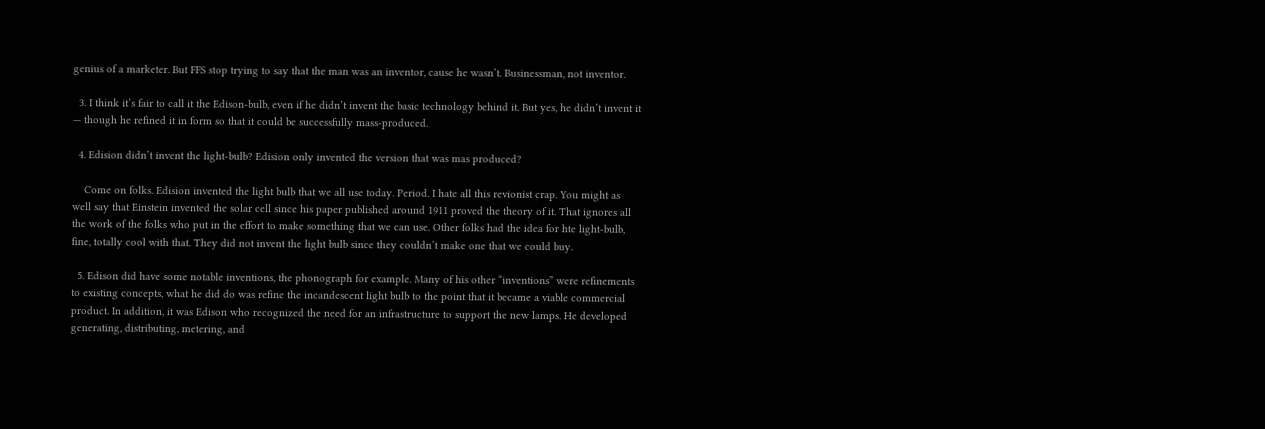genius of a marketer. But FFS stop trying to say that the man was an inventor, cause he wasn’t. Businessman, not inventor.

  3. I think it’s fair to call it the Edison-bulb, even if he didn’t invent the basic technology behind it. But yes, he didn’t invent it — though he refined it in form so that it could be successfully mass-produced.

  4. Edision didn’t invent the light-bulb? Edision only invented the version that was mas produced?

    Come on folks. Edision invented the light bulb that we all use today. Period. I hate all this revionist crap. You might as well say that Einstein invented the solar cell since his paper published around 1911 proved the theory of it. That ignores all the work of the folks who put in the effort to make something that we can use. Other folks had the idea for hte light-bulb, fine, totally cool with that. They did not invent the light bulb since they couldn’t make one that we could buy.

  5. Edison did have some notable inventions, the phonograph for example. Many of his other “inventions” were refinements to existing concepts, what he did do was refine the incandescent light bulb to the point that it became a viable commercial product. In addition, it was Edison who recognized the need for an infrastructure to support the new lamps. He developed generating, distributing, metering, and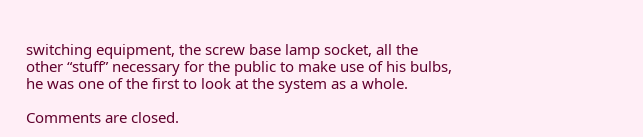switching equipment, the screw base lamp socket, all the other “stuff” necessary for the public to make use of his bulbs, he was one of the first to look at the system as a whole.

Comments are closed.